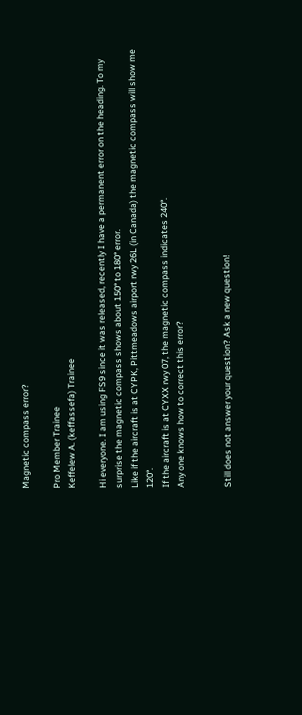Magnetic compass error?

Pro Member Trainee
Keffelew A. (keffassefa) Trainee

Hi everyone. I am using FS9 since it was released, recently I have a permanent error on the heading. To my surprise the magnetic compass shows about 150° to 180° error.
Like if the aircraft is at CYPK, Pittmeadows airport rwy 26L (in Canada) the magnetic compass will show me 120°.
If the aircraft is at CYXX rwy 07, the magnetic compass indicates 240°.
Any one knows how to correct this error?


Still does not answer your question? Ask a new question!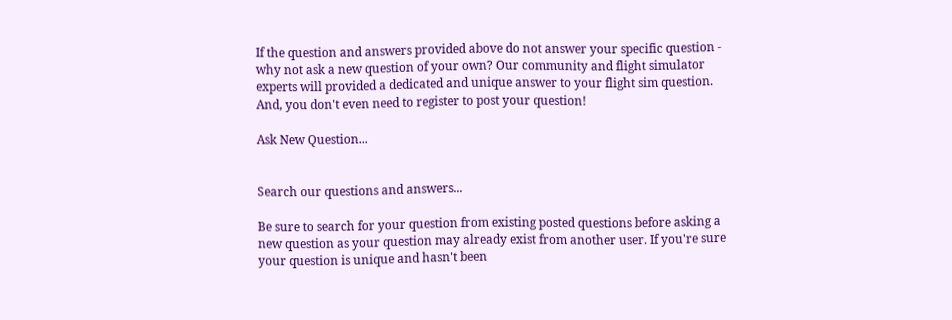If the question and answers provided above do not answer your specific question - why not ask a new question of your own? Our community and flight simulator experts will provided a dedicated and unique answer to your flight sim question. And, you don't even need to register to post your question!

Ask New Question...


Search our questions and answers...

Be sure to search for your question from existing posted questions before asking a new question as your question may already exist from another user. If you're sure your question is unique and hasn't been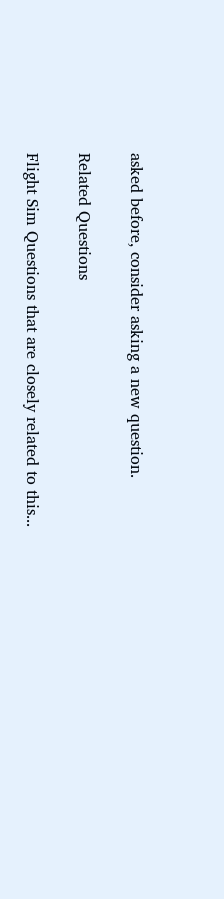asked before, consider asking a new question.

Related Questions

Flight Sim Questions that are closely related to this...